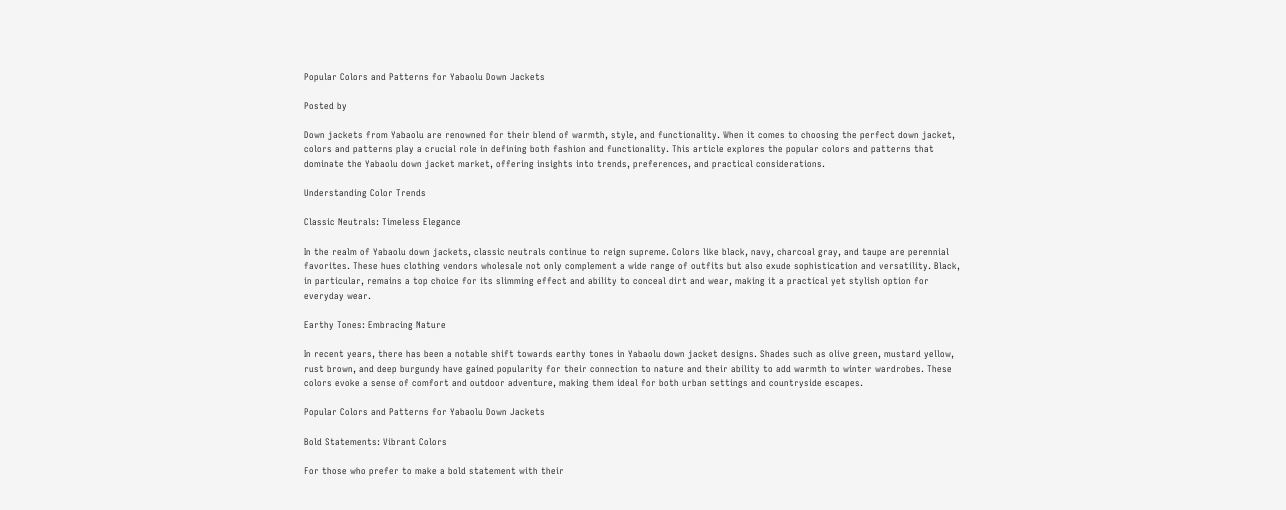Popular Colors and Patterns for Yabaolu Down Jackets

Posted by

Down jackets from Yabaolu are renowned for their blend of warmth, style, and functionality. When it comes to choosing the perfect down jacket, colors and patterns play a crucial role in defining both fashion and functionality. This article explores the popular colors and patterns that dominate the Yabaolu down jacket market, offering insights into trends, preferences, and practical considerations.

Understanding Color Trends

Classic Neutrals: Timeless Elegance

In the realm of Yabaolu down jackets, classic neutrals continue to reign supreme. Colors like black, navy, charcoal gray, and taupe are perennial favorites. These hues clothing vendors wholesale not only complement a wide range of outfits but also exude sophistication and versatility. Black, in particular, remains a top choice for its slimming effect and ability to conceal dirt and wear, making it a practical yet stylish option for everyday wear.

Earthy Tones: Embracing Nature

In recent years, there has been a notable shift towards earthy tones in Yabaolu down jacket designs. Shades such as olive green, mustard yellow, rust brown, and deep burgundy have gained popularity for their connection to nature and their ability to add warmth to winter wardrobes. These colors evoke a sense of comfort and outdoor adventure, making them ideal for both urban settings and countryside escapes.

Popular Colors and Patterns for Yabaolu Down Jackets

Bold Statements: Vibrant Colors

For those who prefer to make a bold statement with their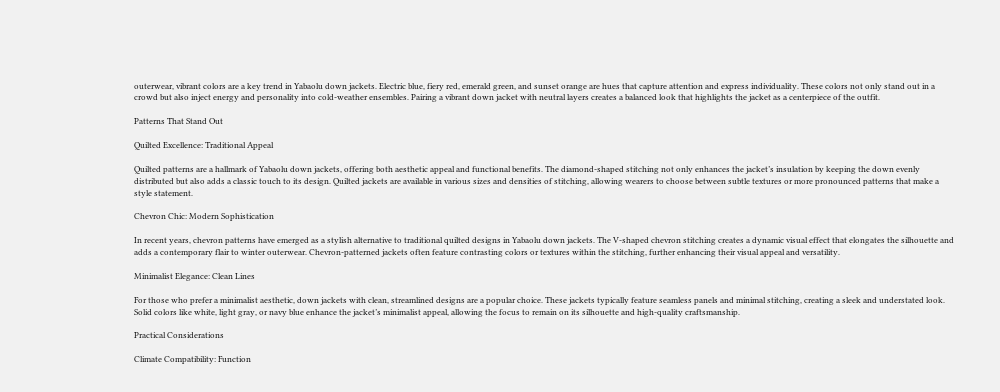outerwear, vibrant colors are a key trend in Yabaolu down jackets. Electric blue, fiery red, emerald green, and sunset orange are hues that capture attention and express individuality. These colors not only stand out in a crowd but also inject energy and personality into cold-weather ensembles. Pairing a vibrant down jacket with neutral layers creates a balanced look that highlights the jacket as a centerpiece of the outfit.

Patterns That Stand Out

Quilted Excellence: Traditional Appeal

Quilted patterns are a hallmark of Yabaolu down jackets, offering both aesthetic appeal and functional benefits. The diamond-shaped stitching not only enhances the jacket’s insulation by keeping the down evenly distributed but also adds a classic touch to its design. Quilted jackets are available in various sizes and densities of stitching, allowing wearers to choose between subtle textures or more pronounced patterns that make a style statement.

Chevron Chic: Modern Sophistication

In recent years, chevron patterns have emerged as a stylish alternative to traditional quilted designs in Yabaolu down jackets. The V-shaped chevron stitching creates a dynamic visual effect that elongates the silhouette and adds a contemporary flair to winter outerwear. Chevron-patterned jackets often feature contrasting colors or textures within the stitching, further enhancing their visual appeal and versatility.

Minimalist Elegance: Clean Lines

For those who prefer a minimalist aesthetic, down jackets with clean, streamlined designs are a popular choice. These jackets typically feature seamless panels and minimal stitching, creating a sleek and understated look. Solid colors like white, light gray, or navy blue enhance the jacket’s minimalist appeal, allowing the focus to remain on its silhouette and high-quality craftsmanship.

Practical Considerations

Climate Compatibility: Function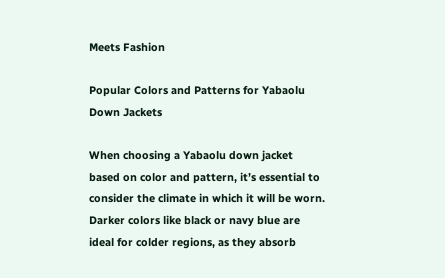Meets Fashion

Popular Colors and Patterns for Yabaolu Down Jackets

When choosing a Yabaolu down jacket based on color and pattern, it’s essential to consider the climate in which it will be worn. Darker colors like black or navy blue are ideal for colder regions, as they absorb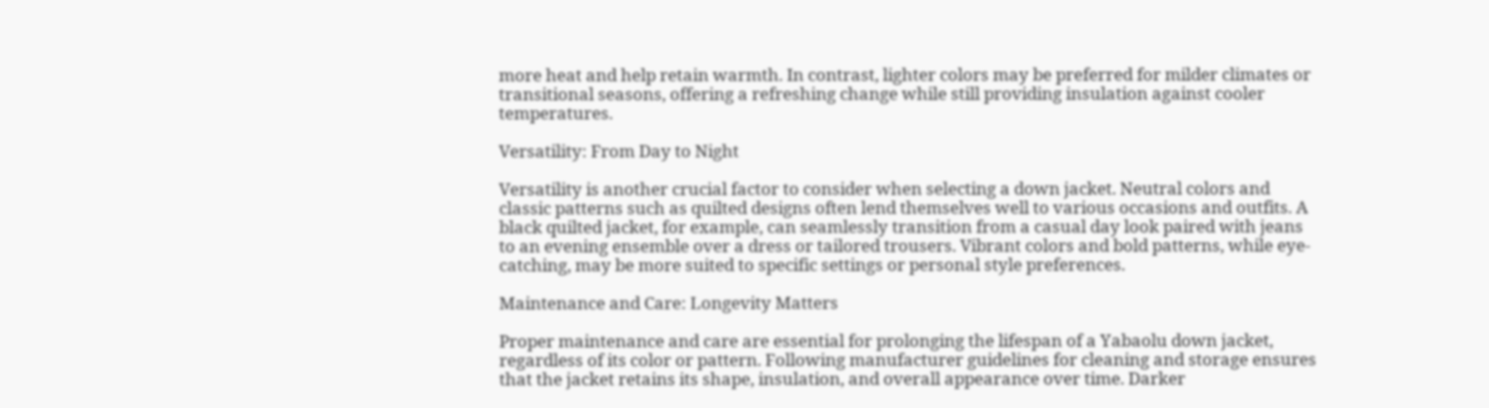more heat and help retain warmth. In contrast, lighter colors may be preferred for milder climates or transitional seasons, offering a refreshing change while still providing insulation against cooler temperatures.

Versatility: From Day to Night

Versatility is another crucial factor to consider when selecting a down jacket. Neutral colors and classic patterns such as quilted designs often lend themselves well to various occasions and outfits. A black quilted jacket, for example, can seamlessly transition from a casual day look paired with jeans to an evening ensemble over a dress or tailored trousers. Vibrant colors and bold patterns, while eye-catching, may be more suited to specific settings or personal style preferences.

Maintenance and Care: Longevity Matters

Proper maintenance and care are essential for prolonging the lifespan of a Yabaolu down jacket, regardless of its color or pattern. Following manufacturer guidelines for cleaning and storage ensures that the jacket retains its shape, insulation, and overall appearance over time. Darker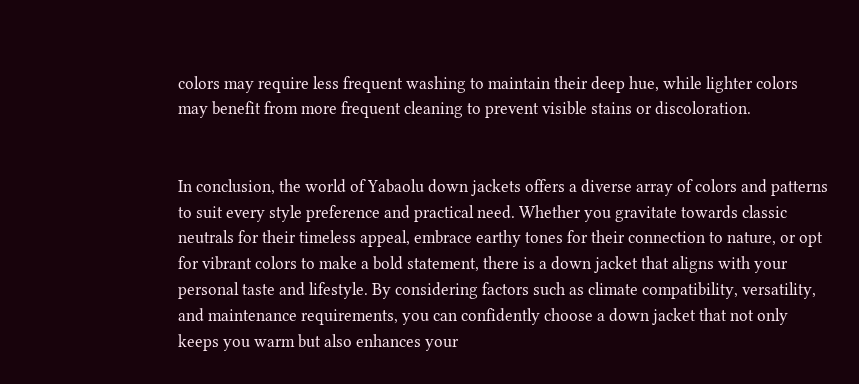colors may require less frequent washing to maintain their deep hue, while lighter colors may benefit from more frequent cleaning to prevent visible stains or discoloration.


In conclusion, the world of Yabaolu down jackets offers a diverse array of colors and patterns to suit every style preference and practical need. Whether you gravitate towards classic neutrals for their timeless appeal, embrace earthy tones for their connection to nature, or opt for vibrant colors to make a bold statement, there is a down jacket that aligns with your personal taste and lifestyle. By considering factors such as climate compatibility, versatility, and maintenance requirements, you can confidently choose a down jacket that not only keeps you warm but also enhances your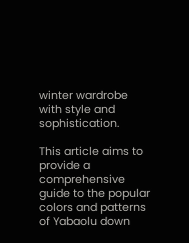winter wardrobe with style and sophistication.

This article aims to provide a comprehensive guide to the popular colors and patterns of Yabaolu down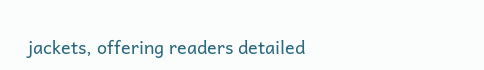jackets, offering readers detailed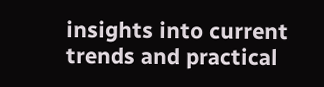insights into current trends and practical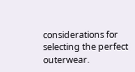considerations for selecting the perfect outerwear.